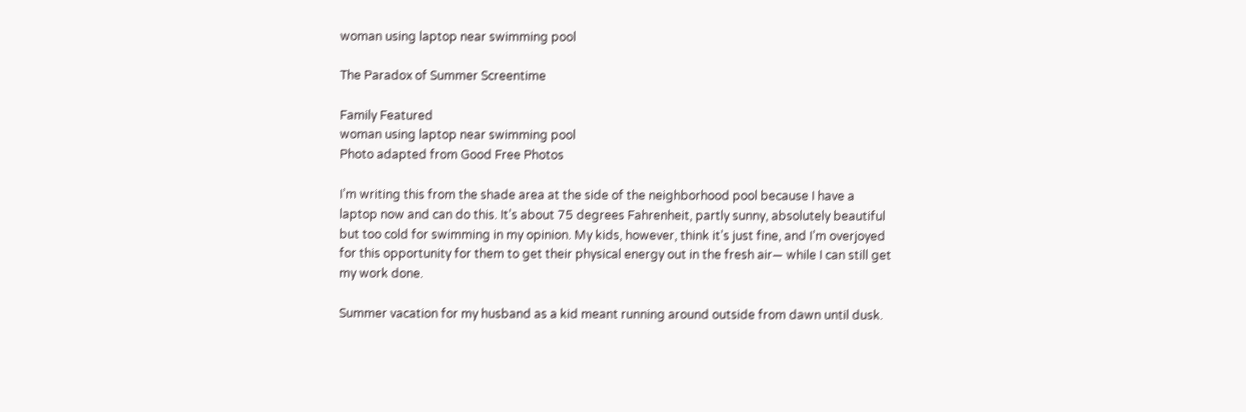woman using laptop near swimming pool

The Paradox of Summer Screentime

Family Featured
woman using laptop near swimming pool
Photo adapted from Good Free Photos

I’m writing this from the shade area at the side of the neighborhood pool because I have a laptop now and can do this. It’s about 75 degrees Fahrenheit, partly sunny, absolutely beautiful but too cold for swimming in my opinion. My kids, however, think it’s just fine, and I’m overjoyed for this opportunity for them to get their physical energy out in the fresh air— while I can still get my work done.

Summer vacation for my husband as a kid meant running around outside from dawn until dusk.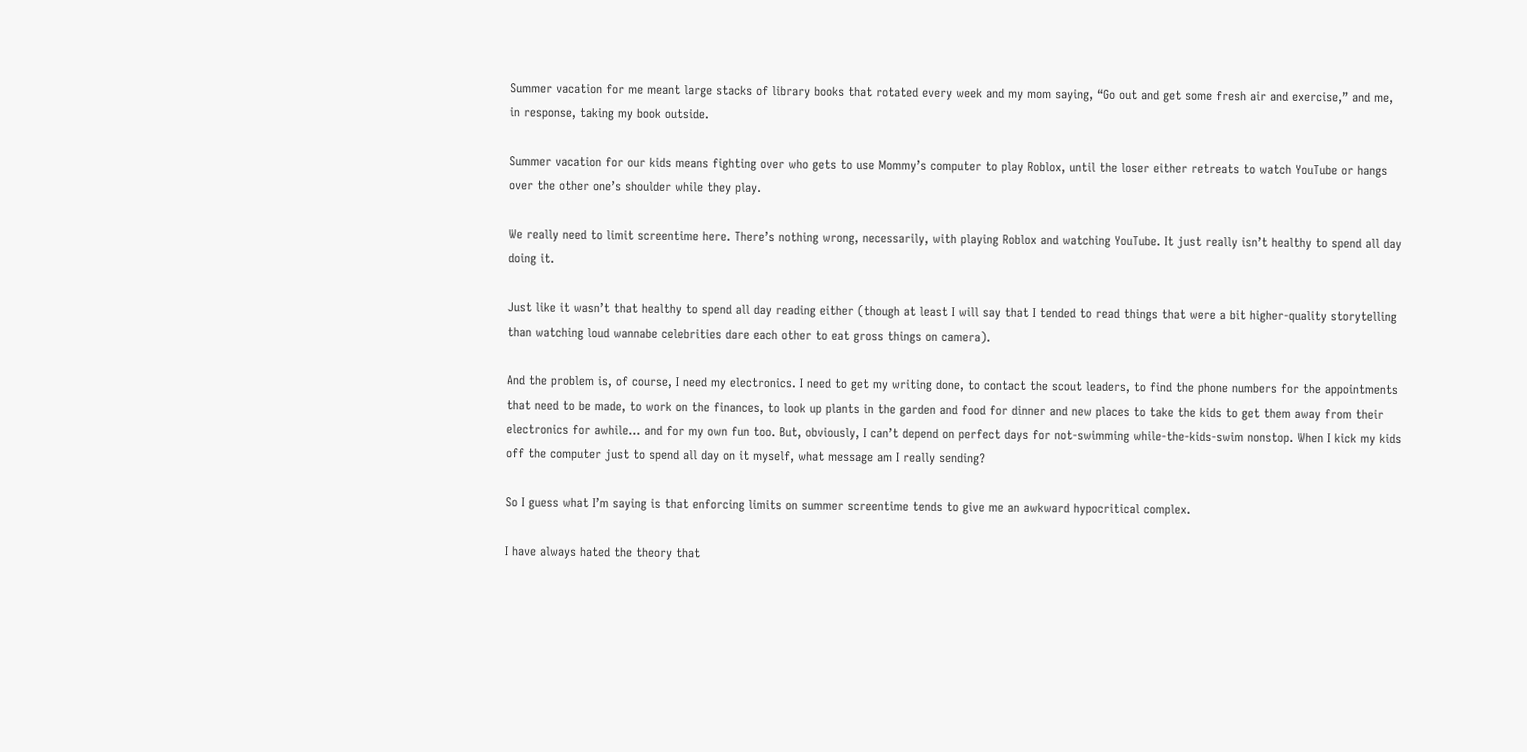Summer vacation for me meant large stacks of library books that rotated every week and my mom saying, “Go out and get some fresh air and exercise,” and me, in response, taking my book outside.

Summer vacation for our kids means fighting over who gets to use Mommy’s computer to play Roblox, until the loser either retreats to watch YouTube or hangs over the other one’s shoulder while they play.

We really need to limit screentime here. There’s nothing wrong, necessarily, with playing Roblox and watching YouTube. It just really isn’t healthy to spend all day doing it.

Just like it wasn’t that healthy to spend all day reading either (though at least I will say that I tended to read things that were a bit higher-quality storytelling than watching loud wannabe celebrities dare each other to eat gross things on camera).

And the problem is, of course, I need my electronics. I need to get my writing done, to contact the scout leaders, to find the phone numbers for the appointments that need to be made, to work on the finances, to look up plants in the garden and food for dinner and new places to take the kids to get them away from their electronics for awhile… and for my own fun too. But, obviously, I can’t depend on perfect days for not-swimming while-the-kids-swim nonstop. When I kick my kids off the computer just to spend all day on it myself, what message am I really sending?

So I guess what I’m saying is that enforcing limits on summer screentime tends to give me an awkward hypocritical complex.

I have always hated the theory that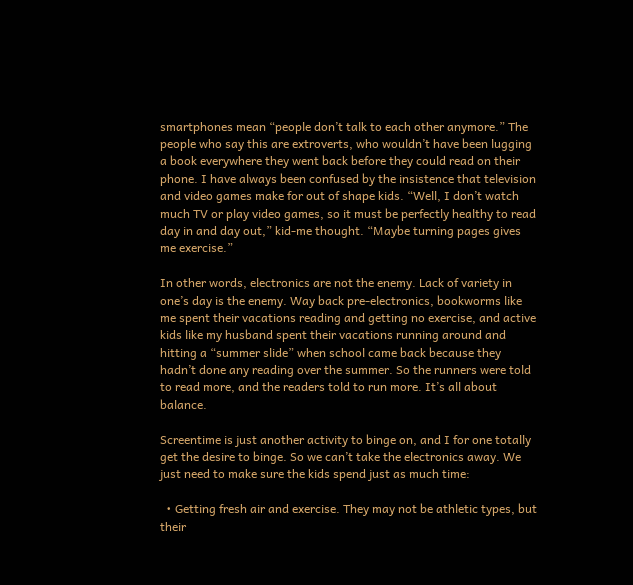smartphones mean “people don’t talk to each other anymore.” The people who say this are extroverts, who wouldn’t have been lugging a book everywhere they went back before they could read on their phone. I have always been confused by the insistence that television and video games make for out of shape kids. “Well, I don’t watch much TV or play video games, so it must be perfectly healthy to read day in and day out,” kid-me thought. “Maybe turning pages gives me exercise.”

In other words, electronics are not the enemy. Lack of variety in one’s day is the enemy. Way back pre-electronics, bookworms like me spent their vacations reading and getting no exercise, and active kids like my husband spent their vacations running around and hitting a “summer slide” when school came back because they hadn’t done any reading over the summer. So the runners were told to read more, and the readers told to run more. It’s all about balance.

Screentime is just another activity to binge on, and I for one totally get the desire to binge. So we can’t take the electronics away. We just need to make sure the kids spend just as much time:

  • Getting fresh air and exercise. They may not be athletic types, but their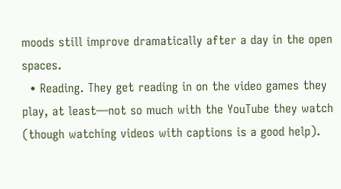moods still improve dramatically after a day in the open spaces.
  • Reading. They get reading in on the video games they play, at least—not so much with the YouTube they watch (though watching videos with captions is a good help).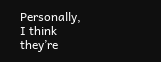Personally, I think they’re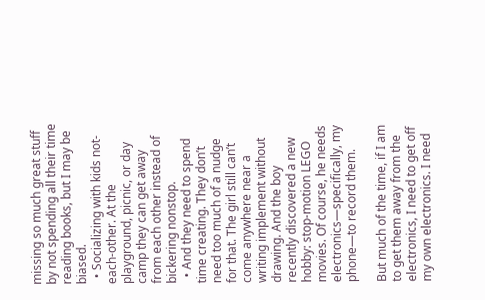missing so much great stuff by not spending all their time reading books, but I may be biased.
  • Socializing with kids not-each-other. At the playground, picnic, or day camp they can get away from each other instead of bickering nonstop.
  • And they need to spend time creating. They don’t need too much of a nudge for that. The girl still can’t come anywhere near a writing implement without drawing. And the boy recently discovered a new hobby: stop-motion LEGO movies. Of course, he needs electronics—specifically, my phone—to record them.

But much of the time, if I am to get them away from the electronics, I need to get off my own electronics. I need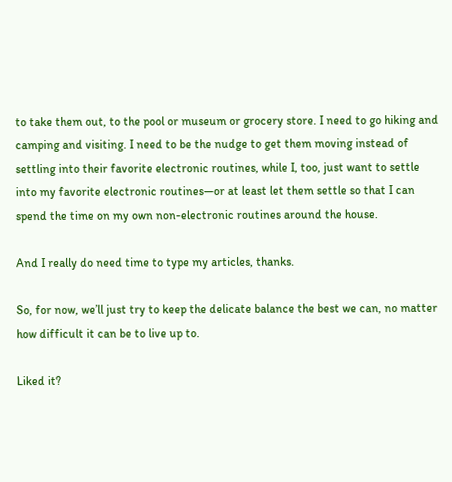to take them out, to the pool or museum or grocery store. I need to go hiking and camping and visiting. I need to be the nudge to get them moving instead of settling into their favorite electronic routines, while I, too, just want to settle into my favorite electronic routines—or at least let them settle so that I can spend the time on my own non-electronic routines around the house.

And I really do need time to type my articles, thanks.

So, for now, we’ll just try to keep the delicate balance the best we can, no matter how difficult it can be to live up to.

Liked it?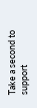Take a second to support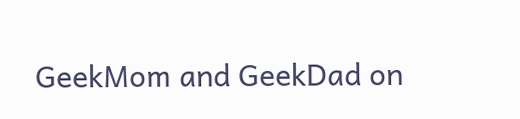GeekMom and GeekDad on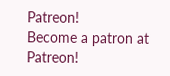Patreon!
Become a patron at Patreon!